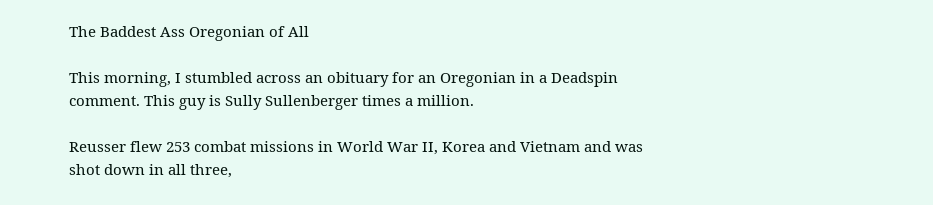The Baddest Ass Oregonian of All

This morning, I stumbled across an obituary for an Oregonian in a Deadspin comment. This guy is Sully Sullenberger times a million.

Reusser flew 253 combat missions in World War II, Korea and Vietnam and was shot down in all three,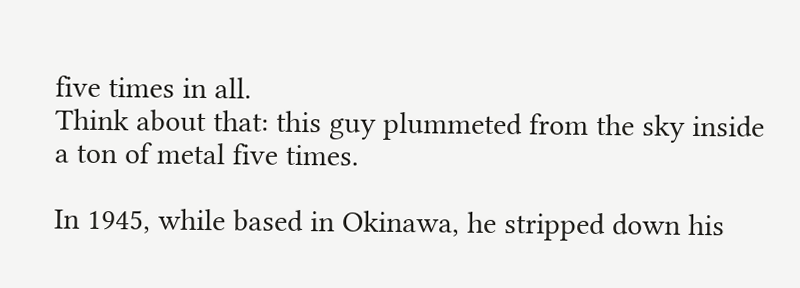five times in all.
Think about that: this guy plummeted from the sky inside a ton of metal five times.

In 1945, while based in Okinawa, he stripped down his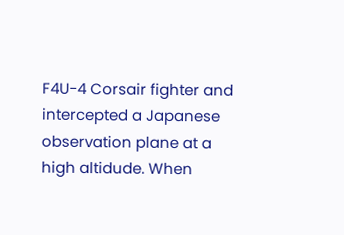F4U-4 Corsair fighter and intercepted a Japanese observation plane at a high altidude. When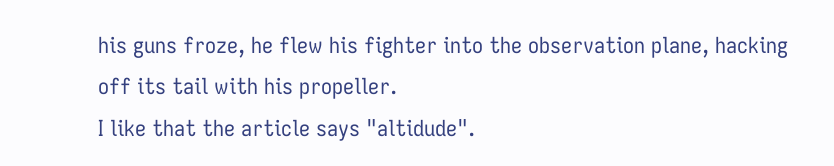his guns froze, he flew his fighter into the observation plane, hacking off its tail with his propeller.
I like that the article says "altidude".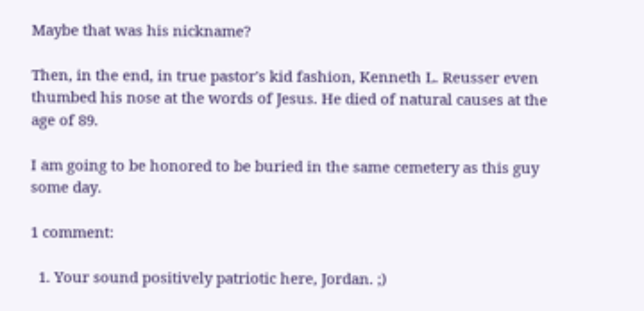Maybe that was his nickname?

Then, in the end, in true pastor's kid fashion, Kenneth L. Reusser even thumbed his nose at the words of Jesus. He died of natural causes at the age of 89.

I am going to be honored to be buried in the same cemetery as this guy some day.

1 comment:

  1. Your sound positively patriotic here, Jordan. ;)